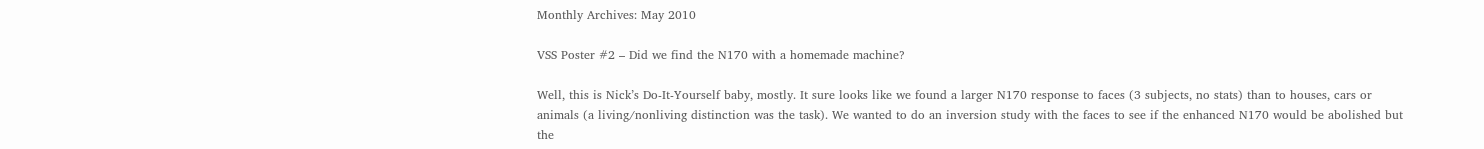Monthly Archives: May 2010

VSS Poster #2 – Did we find the N170 with a homemade machine?

Well, this is Nick’s Do-It-Yourself baby, mostly. It sure looks like we found a larger N170 response to faces (3 subjects, no stats) than to houses, cars or animals (a living/nonliving distinction was the task). We wanted to do an inversion study with the faces to see if the enhanced N170 would be abolished but the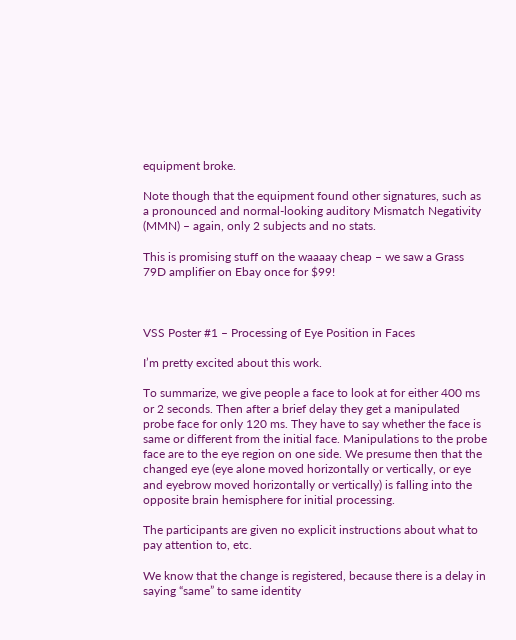equipment broke.

Note though that the equipment found other signatures, such as a pronounced and normal-looking auditory Mismatch Negativity (MMN) – again, only 2 subjects and no stats.

This is promising stuff on the waaaay cheap – we saw a Grass 79D amplifier on Ebay once for $99!



VSS Poster #1 – Processing of Eye Position in Faces

I’m pretty excited about this work.

To summarize, we give people a face to look at for either 400 ms or 2 seconds. Then after a brief delay they get a manipulated probe face for only 120 ms. They have to say whether the face is same or different from the initial face. Manipulations to the probe face are to the eye region on one side. We presume then that the changed eye (eye alone moved horizontally or vertically, or eye and eyebrow moved horizontally or vertically) is falling into the opposite brain hemisphere for initial processing.

The participants are given no explicit instructions about what to pay attention to, etc.

We know that the change is registered, because there is a delay in saying “same” to same identity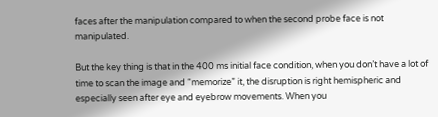faces after the manipulation compared to when the second probe face is not manipulated.

But the key thing is that in the 400 ms initial face condition, when you don’t have a lot of time to scan the image and “memorize” it, the disruption is right hemispheric and especially seen after eye and eyebrow movements. When you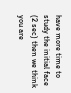have more time to study the initial face (2 sec) then we think you are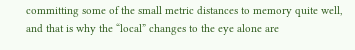committing some of the small metric distances to memory quite well, and that is why the “local” changes to the eye alone are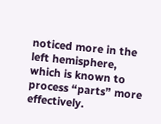noticed more in the left hemisphere, which is known to process “parts” more effectively.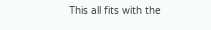This all fits with the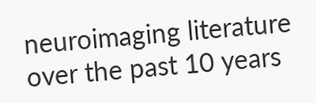neuroimaging literature over the past 10 years